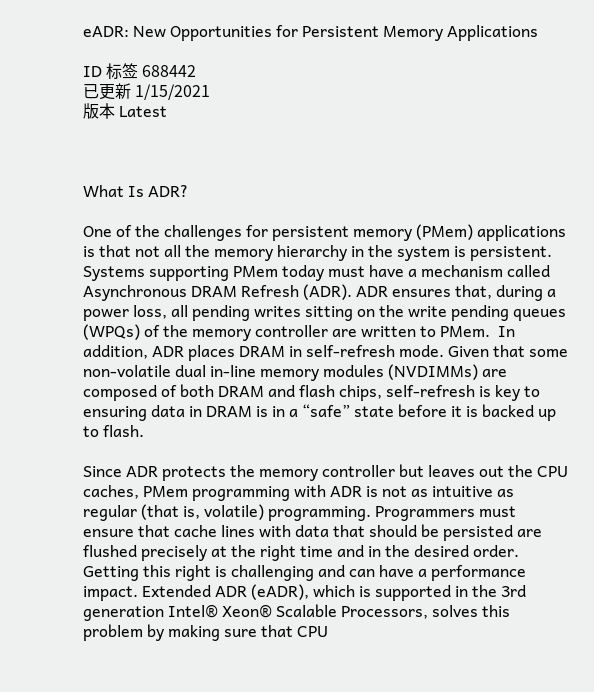eADR: New Opportunities for Persistent Memory Applications

ID 标签 688442
已更新 1/15/2021
版本 Latest



What Is ADR?

One of the challenges for persistent memory (PMem) applications is that not all the memory hierarchy in the system is persistent. Systems supporting PMem today must have a mechanism called Asynchronous DRAM Refresh (ADR). ADR ensures that, during a power loss, all pending writes sitting on the write pending queues (WPQs) of the memory controller are written to PMem.  In addition, ADR places DRAM in self-refresh mode. Given that some non-volatile dual in-line memory modules (NVDIMMs) are composed of both DRAM and flash chips, self-refresh is key to ensuring data in DRAM is in a “safe” state before it is backed up to flash.

Since ADR protects the memory controller but leaves out the CPU caches, PMem programming with ADR is not as intuitive as regular (that is, volatile) programming. Programmers must ensure that cache lines with data that should be persisted are flushed precisely at the right time and in the desired order. Getting this right is challenging and can have a performance impact. Extended ADR (eADR), which is supported in the 3rd generation Intel® Xeon® Scalable Processors, solves this problem by making sure that CPU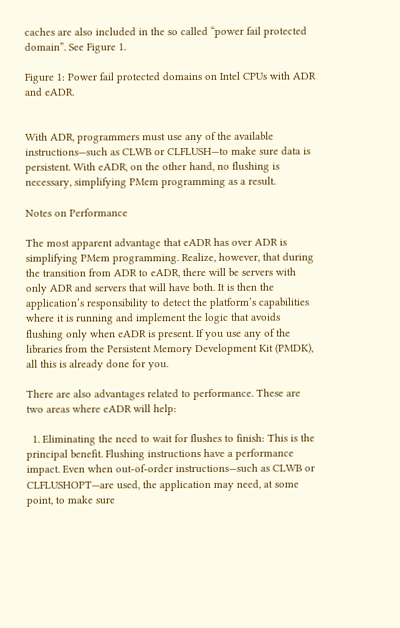caches are also included in the so called “power fail protected domain”. See Figure 1.

Figure 1: Power fail protected domains on Intel CPUs with ADR and eADR.


With ADR, programmers must use any of the available instructions—such as CLWB or CLFLUSH—to make sure data is persistent. With eADR, on the other hand, no flushing is necessary, simplifying PMem programming as a result.

Notes on Performance

The most apparent advantage that eADR has over ADR is simplifying PMem programming. Realize, however, that during the transition from ADR to eADR, there will be servers with only ADR and servers that will have both. It is then the application’s responsibility to detect the platform’s capabilities where it is running and implement the logic that avoids flushing only when eADR is present. If you use any of the libraries from the Persistent Memory Development Kit (PMDK), all this is already done for you.

There are also advantages related to performance. These are two areas where eADR will help:

  1. Eliminating the need to wait for flushes to finish: This is the principal benefit. Flushing instructions have a performance impact. Even when out-of-order instructions—such as CLWB or CLFLUSHOPT—are used, the application may need, at some point, to make sure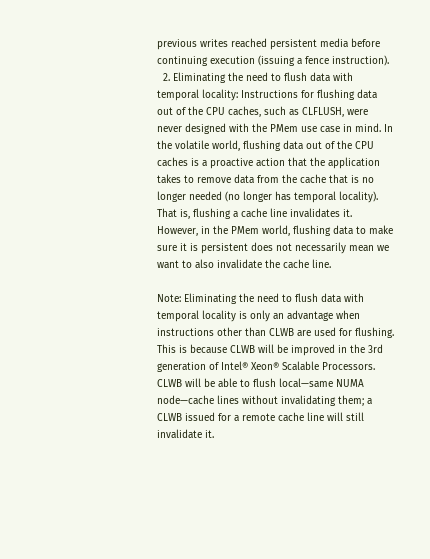previous writes reached persistent media before continuing execution (issuing a fence instruction).
  2. Eliminating the need to flush data with temporal locality: Instructions for flushing data out of the CPU caches, such as CLFLUSH, were never designed with the PMem use case in mind. In the volatile world, flushing data out of the CPU caches is a proactive action that the application takes to remove data from the cache that is no longer needed (no longer has temporal locality). That is, flushing a cache line invalidates it. However, in the PMem world, flushing data to make sure it is persistent does not necessarily mean we want to also invalidate the cache line.

Note: Eliminating the need to flush data with temporal locality is only an advantage when instructions other than CLWB are used for flushing. This is because CLWB will be improved in the 3rd generation of Intel® Xeon® Scalable Processors. CLWB will be able to flush local—same NUMA node—cache lines without invalidating them; a CLWB issued for a remote cache line will still invalidate it.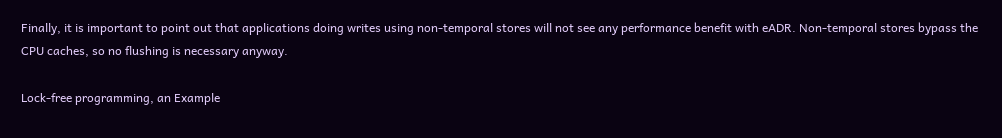Finally, it is important to point out that applications doing writes using non-temporal stores will not see any performance benefit with eADR. Non-temporal stores bypass the CPU caches, so no flushing is necessary anyway.

Lock-free programming, an Example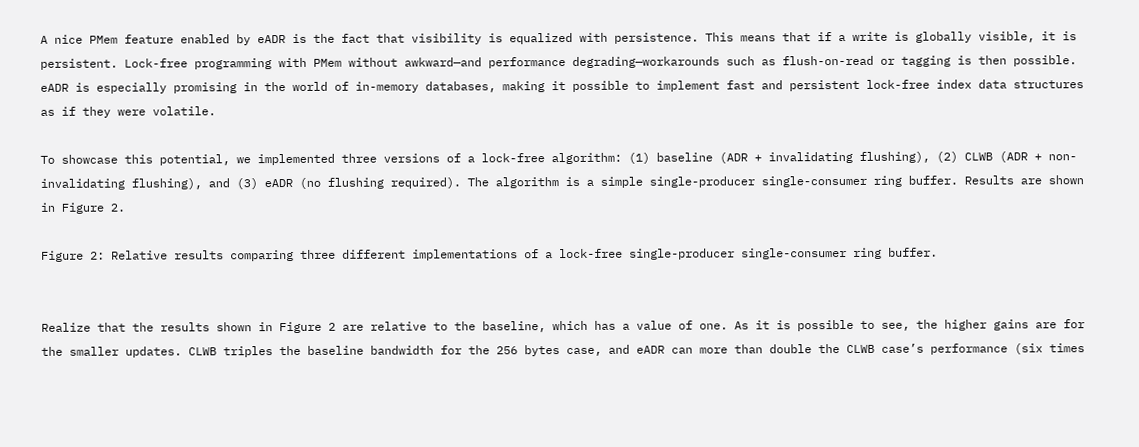A nice PMem feature enabled by eADR is the fact that visibility is equalized with persistence. This means that if a write is globally visible, it is persistent. Lock-free programming with PMem without awkward—and performance degrading—workarounds such as flush-on-read or tagging is then possible. eADR is especially promising in the world of in-memory databases, making it possible to implement fast and persistent lock-free index data structures as if they were volatile.

To showcase this potential, we implemented three versions of a lock-free algorithm: (1) baseline (ADR + invalidating flushing), (2) CLWB (ADR + non-invalidating flushing), and (3) eADR (no flushing required). The algorithm is a simple single-producer single-consumer ring buffer. Results are shown in Figure 2.

Figure 2: Relative results comparing three different implementations of a lock-free single-producer single-consumer ring buffer.


Realize that the results shown in Figure 2 are relative to the baseline, which has a value of one. As it is possible to see, the higher gains are for the smaller updates. CLWB triples the baseline bandwidth for the 256 bytes case, and eADR can more than double the CLWB case’s performance (six times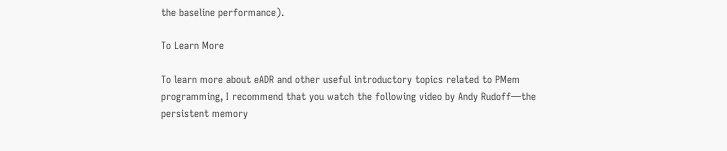the baseline performance).

To Learn More

To learn more about eADR and other useful introductory topics related to PMem programming, I recommend that you watch the following video by Andy Rudoff—the persistent memory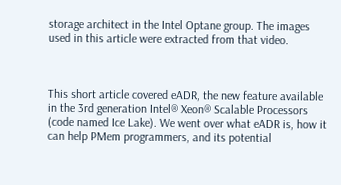storage architect in the Intel Optane group. The images used in this article were extracted from that video.



This short article covered eADR, the new feature available in the 3rd generation Intel® Xeon® Scalable Processors (code named Ice Lake). We went over what eADR is, how it can help PMem programmers, and its potential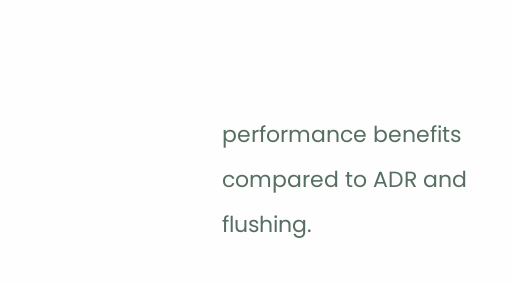performance benefits compared to ADR and flushing.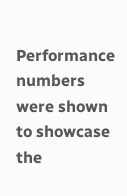Performance numbers were shown to showcase the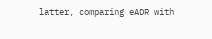latter, comparing eADR with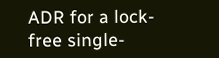ADR for a lock-free single-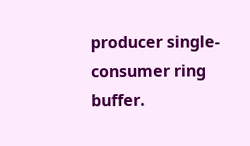producer single-consumer ring buffer.